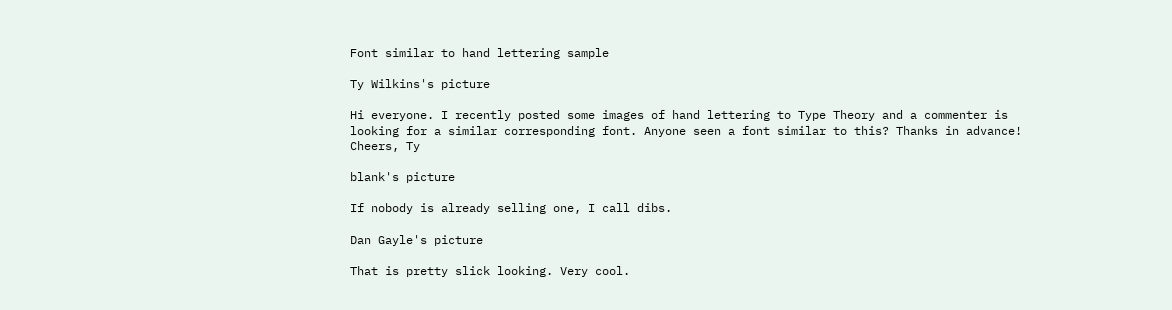Font similar to hand lettering sample

Ty Wilkins's picture

Hi everyone. I recently posted some images of hand lettering to Type Theory and a commenter is looking for a similar corresponding font. Anyone seen a font similar to this? Thanks in advance! Cheers, Ty

blank's picture

If nobody is already selling one, I call dibs.

Dan Gayle's picture

That is pretty slick looking. Very cool.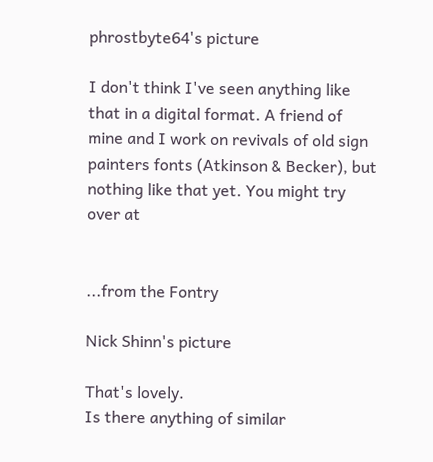phrostbyte64's picture

I don't think I've seen anything like that in a digital format. A friend of mine and I work on revivals of old sign painters fonts (Atkinson & Becker), but nothing like that yet. You might try over at


...from the Fontry

Nick Shinn's picture

That's lovely.
Is there anything of similar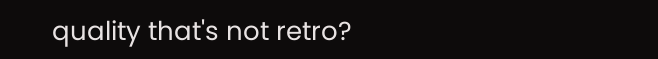quality that's not retro?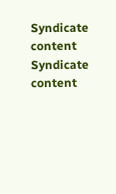Syndicate content Syndicate content